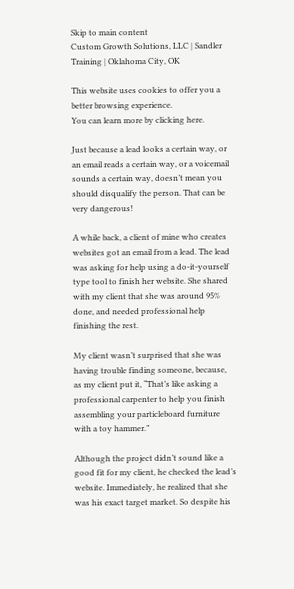Skip to main content
Custom Growth Solutions, LLC | Sandler Training | Oklahoma City, OK

This website uses cookies to offer you a better browsing experience.
You can learn more by clicking here.

Just because a lead looks a certain way, or an email reads a certain way, or a voicemail sounds a certain way, doesn’t mean you should disqualify the person. That can be very dangerous!

A while back, a client of mine who creates websites got an email from a lead. The lead was asking for help using a do-it-yourself type tool to finish her website. She shared with my client that she was around 95% done, and needed professional help finishing the rest.

My client wasn’t surprised that she was having trouble finding someone, because, as my client put it, “That’s like asking a professional carpenter to help you finish assembling your particleboard furniture with a toy hammer.”

Although the project didn’t sound like a good fit for my client, he checked the lead’s website. Immediately, he realized that she was his exact target market. So despite his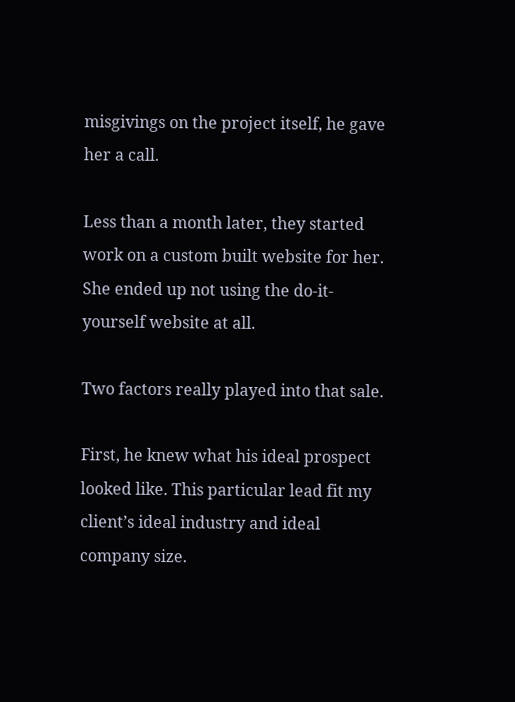misgivings on the project itself, he gave her a call.

Less than a month later, they started work on a custom built website for her. She ended up not using the do-it-yourself website at all.

Two factors really played into that sale.

First, he knew what his ideal prospect looked like. This particular lead fit my client’s ideal industry and ideal company size.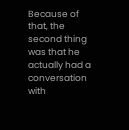Because of that, the second thing was that he actually had a conversation with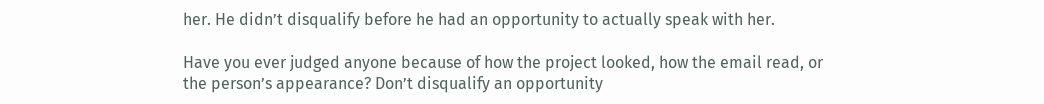her. He didn’t disqualify before he had an opportunity to actually speak with her.

Have you ever judged anyone because of how the project looked, how the email read, or the person’s appearance? Don’t disqualify an opportunity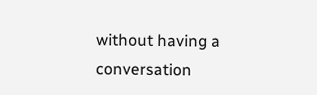without having a conversation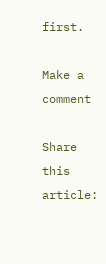first.

Make a comment

Share this article: